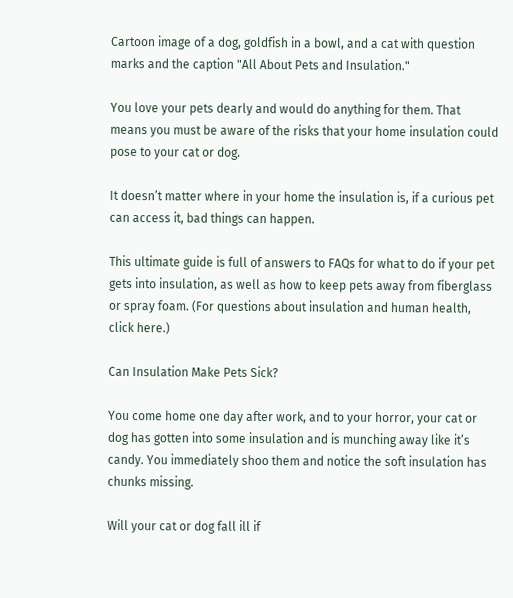Cartoon image of a dog, goldfish in a bowl, and a cat with question marks and the caption "All About Pets and Insulation."

You love your pets dearly and would do anything for them. That means you must be aware of the risks that your home insulation could pose to your cat or dog.

It doesn’t matter where in your home the insulation is, if a curious pet can access it, bad things can happen.

This ultimate guide is full of answers to FAQs for what to do if your pet gets into insulation, as well as how to keep pets away from fiberglass or spray foam. (For questions about insulation and human health, click here.)

Can Insulation Make Pets Sick?

You come home one day after work, and to your horror, your cat or dog has gotten into some insulation and is munching away like it’s candy. You immediately shoo them and notice the soft insulation has chunks missing.

Will your cat or dog fall ill if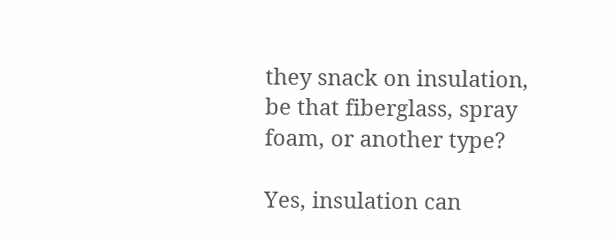they snack on insulation, be that fiberglass, spray foam, or another type?

Yes, insulation can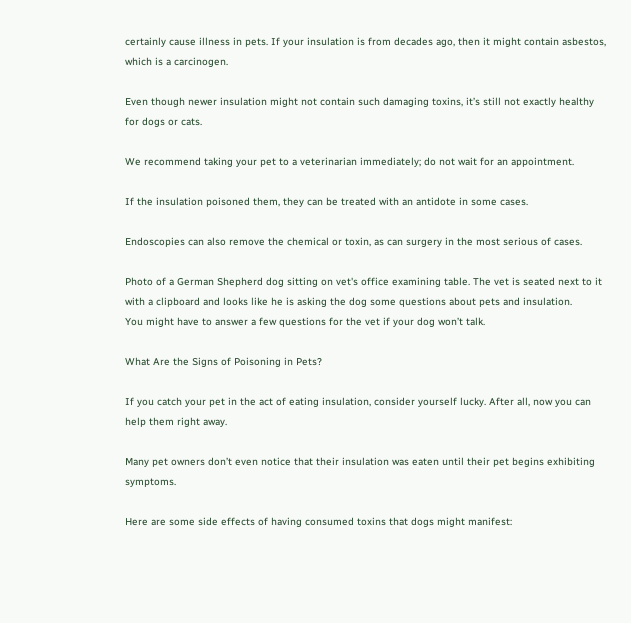certainly cause illness in pets. If your insulation is from decades ago, then it might contain asbestos, which is a carcinogen.

Even though newer insulation might not contain such damaging toxins, it’s still not exactly healthy for dogs or cats.

We recommend taking your pet to a veterinarian immediately; do not wait for an appointment.

If the insulation poisoned them, they can be treated with an antidote in some cases.

Endoscopies can also remove the chemical or toxin, as can surgery in the most serious of cases.

Photo of a German Shepherd dog sitting on vet's office examining table. The vet is seated next to it with a clipboard and looks like he is asking the dog some questions about pets and insulation.
You might have to answer a few questions for the vet if your dog won’t talk.

What Are the Signs of Poisoning in Pets?

If you catch your pet in the act of eating insulation, consider yourself lucky. After all, now you can help them right away.

Many pet owners don’t even notice that their insulation was eaten until their pet begins exhibiting symptoms.

Here are some side effects of having consumed toxins that dogs might manifest: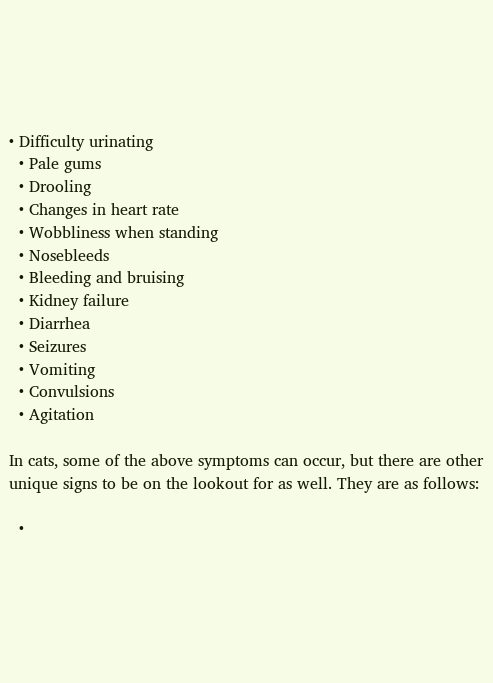• Difficulty urinating
  • Pale gums
  • Drooling
  • Changes in heart rate
  • Wobbliness when standing
  • Nosebleeds
  • Bleeding and bruising
  • Kidney failure
  • Diarrhea
  • Seizures
  • Vomiting
  • Convulsions
  • Agitation

In cats, some of the above symptoms can occur, but there are other unique signs to be on the lookout for as well. They are as follows:

  •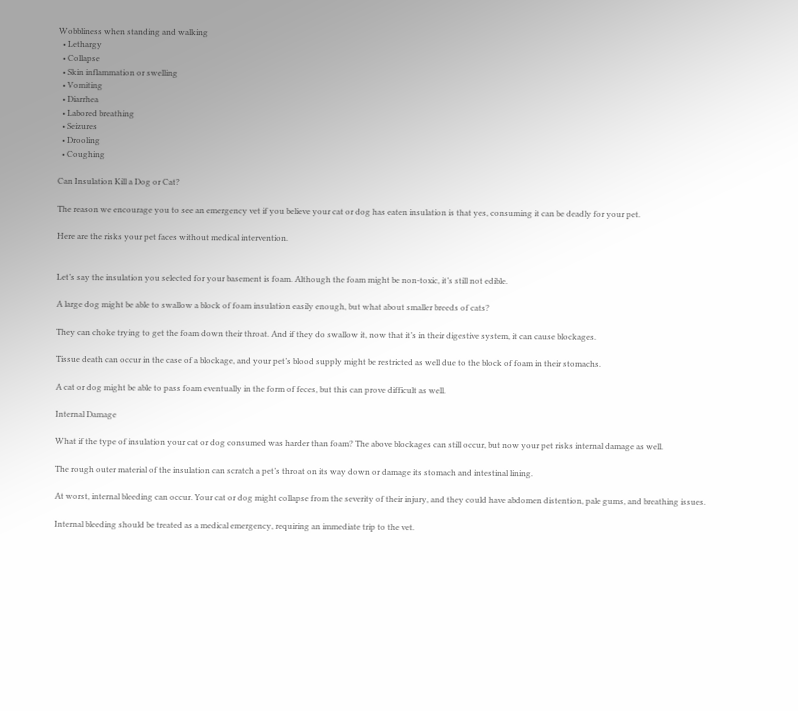Wobbliness when standing and walking
  • Lethargy
  • Collapse
  • Skin inflammation or swelling
  • Vomiting
  • Diarrhea
  • Labored breathing
  • Seizures
  • Drooling
  • Coughing

Can Insulation Kill a Dog or Cat?

The reason we encourage you to see an emergency vet if you believe your cat or dog has eaten insulation is that yes, consuming it can be deadly for your pet.

Here are the risks your pet faces without medical intervention.


Let’s say the insulation you selected for your basement is foam. Although the foam might be non-toxic, it’s still not edible.

A large dog might be able to swallow a block of foam insulation easily enough, but what about smaller breeds of cats?

They can choke trying to get the foam down their throat. And if they do swallow it, now that it’s in their digestive system, it can cause blockages.

Tissue death can occur in the case of a blockage, and your pet’s blood supply might be restricted as well due to the block of foam in their stomachs.

A cat or dog might be able to pass foam eventually in the form of feces, but this can prove difficult as well.

Internal Damage

What if the type of insulation your cat or dog consumed was harder than foam? The above blockages can still occur, but now your pet risks internal damage as well.

The rough outer material of the insulation can scratch a pet’s throat on its way down or damage its stomach and intestinal lining.

At worst, internal bleeding can occur. Your cat or dog might collapse from the severity of their injury, and they could have abdomen distention, pale gums, and breathing issues.

Internal bleeding should be treated as a medical emergency, requiring an immediate trip to the vet.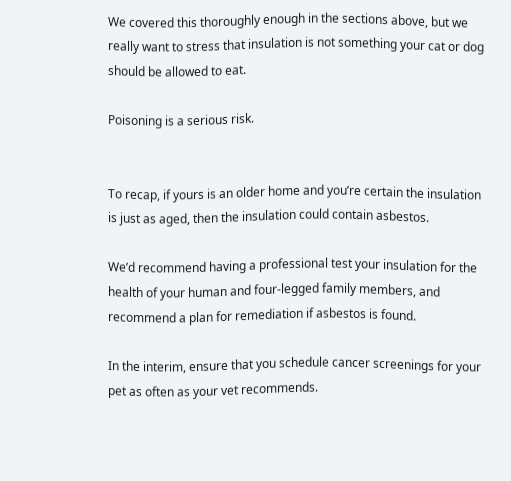We covered this thoroughly enough in the sections above, but we really want to stress that insulation is not something your cat or dog should be allowed to eat.

Poisoning is a serious risk.


To recap, if yours is an older home and you’re certain the insulation is just as aged, then the insulation could contain asbestos.

We’d recommend having a professional test your insulation for the health of your human and four-legged family members, and recommend a plan for remediation if asbestos is found.

In the interim, ensure that you schedule cancer screenings for your pet as often as your vet recommends.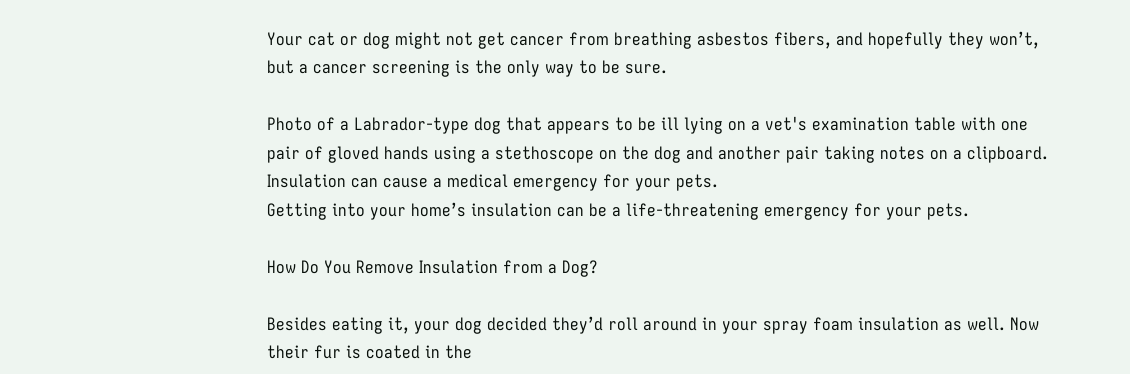Your cat or dog might not get cancer from breathing asbestos fibers, and hopefully they won’t, but a cancer screening is the only way to be sure.

Photo of a Labrador-type dog that appears to be ill lying on a vet's examination table with one pair of gloved hands using a stethoscope on the dog and another pair taking notes on a clipboard. Insulation can cause a medical emergency for your pets.
Getting into your home’s insulation can be a life-threatening emergency for your pets.

How Do You Remove Insulation from a Dog?

Besides eating it, your dog decided they’d roll around in your spray foam insulation as well. Now their fur is coated in the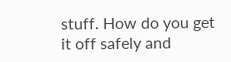stuff. How do you get it off safely and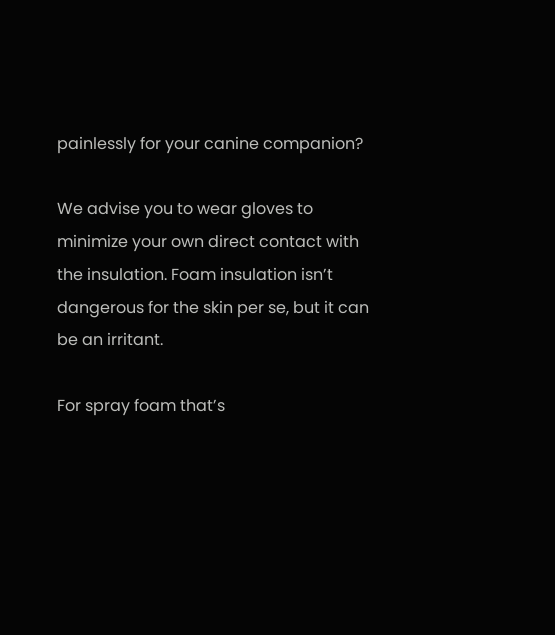painlessly for your canine companion?

We advise you to wear gloves to minimize your own direct contact with the insulation. Foam insulation isn’t dangerous for the skin per se, but it can be an irritant.

For spray foam that’s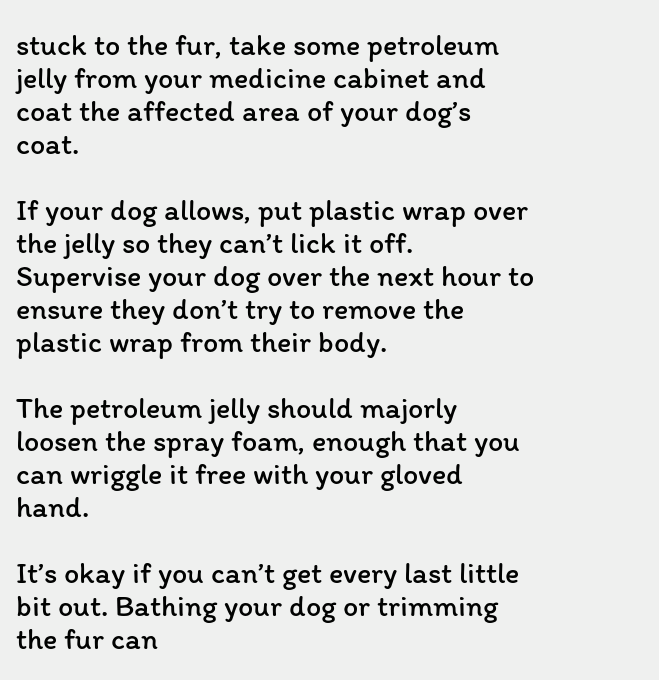stuck to the fur, take some petroleum jelly from your medicine cabinet and coat the affected area of your dog’s coat.

If your dog allows, put plastic wrap over the jelly so they can’t lick it off. Supervise your dog over the next hour to ensure they don’t try to remove the plastic wrap from their body.

The petroleum jelly should majorly loosen the spray foam, enough that you can wriggle it free with your gloved hand.

It’s okay if you can’t get every last little bit out. Bathing your dog or trimming the fur can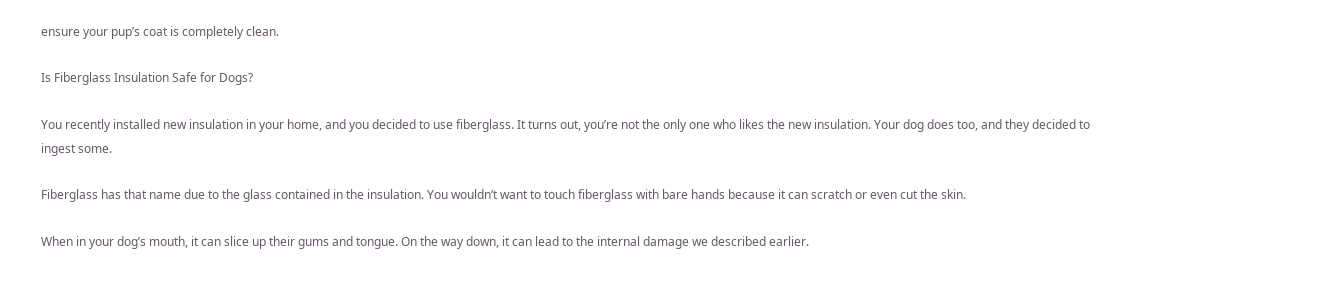ensure your pup’s coat is completely clean.

Is Fiberglass Insulation Safe for Dogs?

You recently installed new insulation in your home, and you decided to use fiberglass. It turns out, you’re not the only one who likes the new insulation. Your dog does too, and they decided to ingest some.

Fiberglass has that name due to the glass contained in the insulation. You wouldn’t want to touch fiberglass with bare hands because it can scratch or even cut the skin.

When in your dog’s mouth, it can slice up their gums and tongue. On the way down, it can lead to the internal damage we described earlier.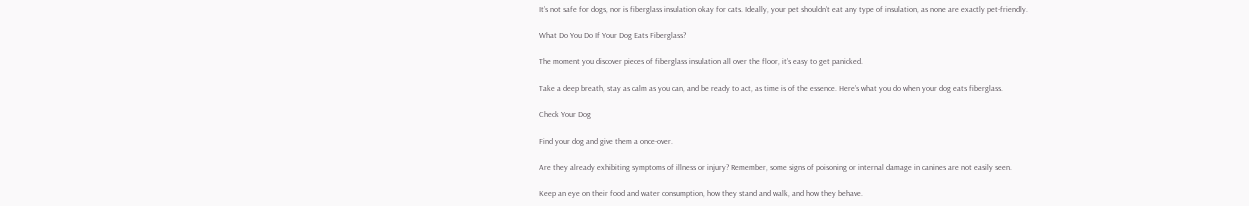It’s not safe for dogs, nor is fiberglass insulation okay for cats. Ideally, your pet shouldn’t eat any type of insulation, as none are exactly pet-friendly.

What Do You Do If Your Dog Eats Fiberglass?

The moment you discover pieces of fiberglass insulation all over the floor, it’s easy to get panicked.

Take a deep breath, stay as calm as you can, and be ready to act, as time is of the essence. Here’s what you do when your dog eats fiberglass.

Check Your Dog

Find your dog and give them a once-over.

Are they already exhibiting symptoms of illness or injury? Remember, some signs of poisoning or internal damage in canines are not easily seen.

Keep an eye on their food and water consumption, how they stand and walk, and how they behave.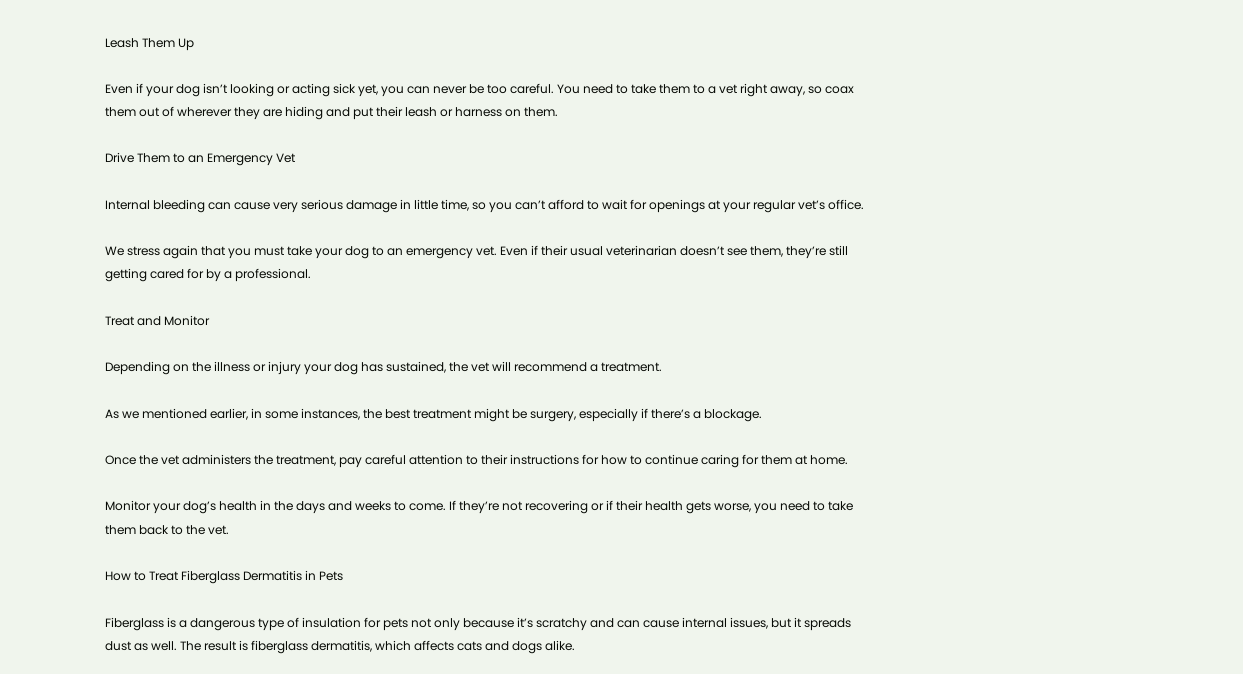Leash Them Up

Even if your dog isn’t looking or acting sick yet, you can never be too careful. You need to take them to a vet right away, so coax them out of wherever they are hiding and put their leash or harness on them.

Drive Them to an Emergency Vet

Internal bleeding can cause very serious damage in little time, so you can’t afford to wait for openings at your regular vet’s office.

We stress again that you must take your dog to an emergency vet. Even if their usual veterinarian doesn’t see them, they’re still getting cared for by a professional.

Treat and Monitor

Depending on the illness or injury your dog has sustained, the vet will recommend a treatment.

As we mentioned earlier, in some instances, the best treatment might be surgery, especially if there’s a blockage.

Once the vet administers the treatment, pay careful attention to their instructions for how to continue caring for them at home.

Monitor your dog’s health in the days and weeks to come. If they’re not recovering or if their health gets worse, you need to take them back to the vet.

How to Treat Fiberglass Dermatitis in Pets

Fiberglass is a dangerous type of insulation for pets not only because it’s scratchy and can cause internal issues, but it spreads dust as well. The result is fiberglass dermatitis, which affects cats and dogs alike.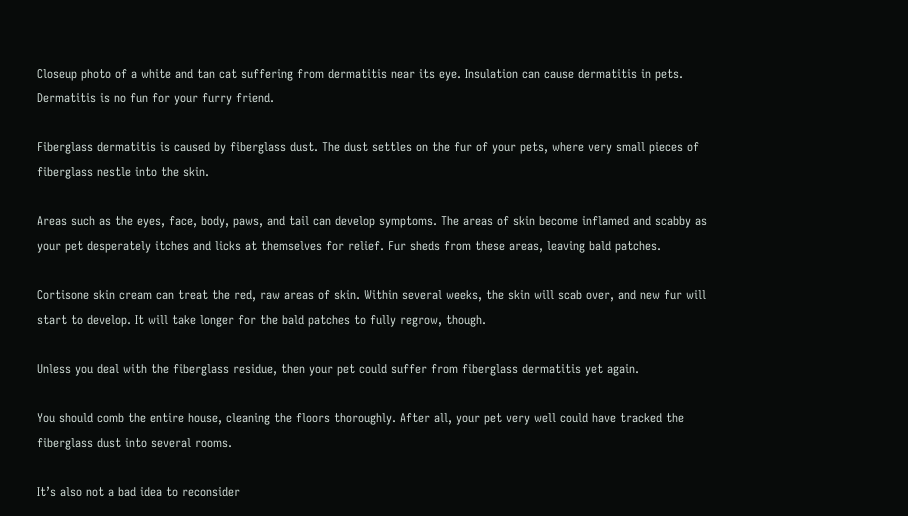Closeup photo of a white and tan cat suffering from dermatitis near its eye. Insulation can cause dermatitis in pets.
Dermatitis is no fun for your furry friend.

Fiberglass dermatitis is caused by fiberglass dust. The dust settles on the fur of your pets, where very small pieces of fiberglass nestle into the skin.

Areas such as the eyes, face, body, paws, and tail can develop symptoms. The areas of skin become inflamed and scabby as your pet desperately itches and licks at themselves for relief. Fur sheds from these areas, leaving bald patches.

Cortisone skin cream can treat the red, raw areas of skin. Within several weeks, the skin will scab over, and new fur will start to develop. It will take longer for the bald patches to fully regrow, though.

Unless you deal with the fiberglass residue, then your pet could suffer from fiberglass dermatitis yet again.

You should comb the entire house, cleaning the floors thoroughly. After all, your pet very well could have tracked the fiberglass dust into several rooms.

It’s also not a bad idea to reconsider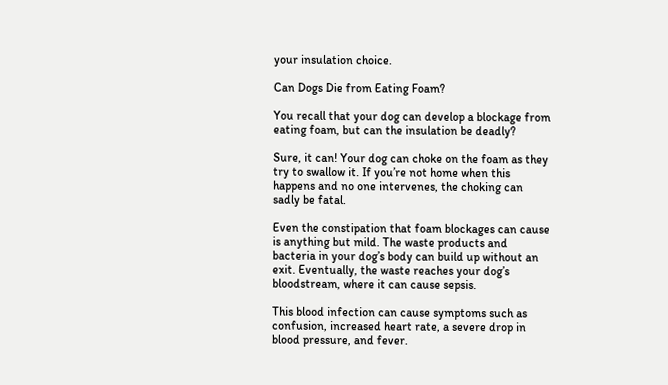your insulation choice.

Can Dogs Die from Eating Foam?

You recall that your dog can develop a blockage from eating foam, but can the insulation be deadly?

Sure, it can! Your dog can choke on the foam as they try to swallow it. If you’re not home when this happens and no one intervenes, the choking can sadly be fatal.

Even the constipation that foam blockages can cause is anything but mild. The waste products and bacteria in your dog’s body can build up without an exit. Eventually, the waste reaches your dog’s bloodstream, where it can cause sepsis.

This blood infection can cause symptoms such as confusion, increased heart rate, a severe drop in blood pressure, and fever.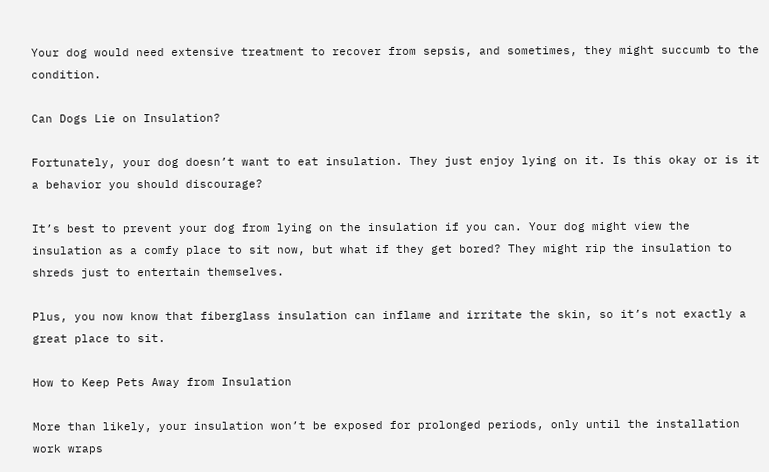Your dog would need extensive treatment to recover from sepsis, and sometimes, they might succumb to the condition.

Can Dogs Lie on Insulation?

Fortunately, your dog doesn’t want to eat insulation. They just enjoy lying on it. Is this okay or is it a behavior you should discourage?

It’s best to prevent your dog from lying on the insulation if you can. Your dog might view the insulation as a comfy place to sit now, but what if they get bored? They might rip the insulation to shreds just to entertain themselves.

Plus, you now know that fiberglass insulation can inflame and irritate the skin, so it’s not exactly a great place to sit.

How to Keep Pets Away from Insulation

More than likely, your insulation won’t be exposed for prolonged periods, only until the installation work wraps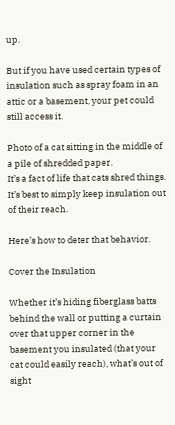up.

But if you have used certain types of insulation such as spray foam in an attic or a basement, your pet could still access it.

Photo of a cat sitting in the middle of a pile of shredded paper.
It’s a fact of life that cats shred things. It’s best to simply keep insulation out of their reach.

Here’s how to deter that behavior.

Cover the Insulation

Whether it’s hiding fiberglass batts behind the wall or putting a curtain over that upper corner in the basement you insulated (that your cat could easily reach), what’s out of sight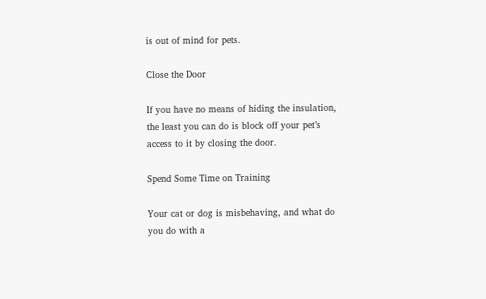is out of mind for pets.

Close the Door

If you have no means of hiding the insulation, the least you can do is block off your pet’s access to it by closing the door.

Spend Some Time on Training

Your cat or dog is misbehaving, and what do you do with a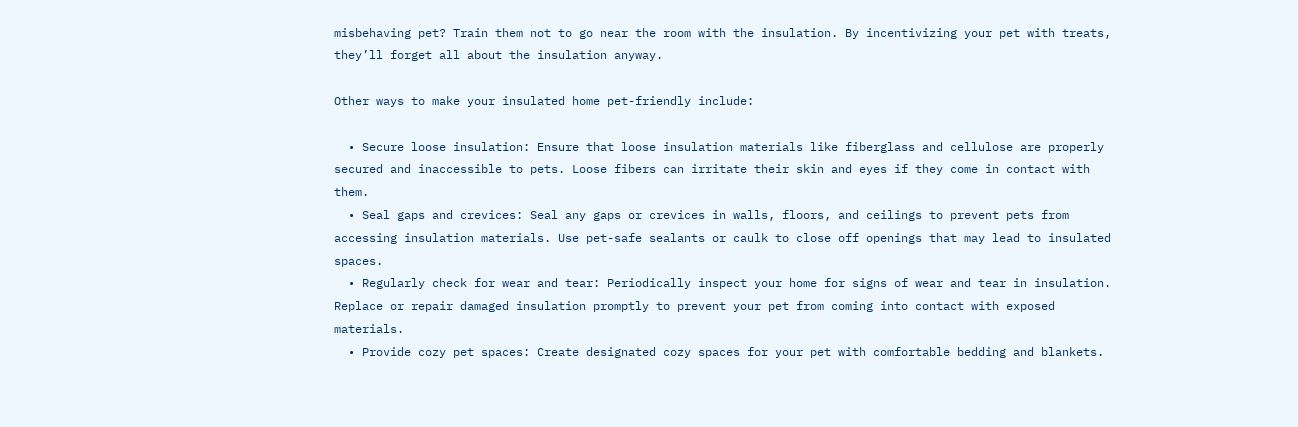misbehaving pet? Train them not to go near the room with the insulation. By incentivizing your pet with treats, they’ll forget all about the insulation anyway.

Other ways to make your insulated home pet-friendly include:

  • Secure loose insulation: Ensure that loose insulation materials like fiberglass and cellulose are properly secured and inaccessible to pets. Loose fibers can irritate their skin and eyes if they come in contact with them.
  • Seal gaps and crevices: Seal any gaps or crevices in walls, floors, and ceilings to prevent pets from accessing insulation materials. Use pet-safe sealants or caulk to close off openings that may lead to insulated spaces.
  • Regularly check for wear and tear: Periodically inspect your home for signs of wear and tear in insulation. Replace or repair damaged insulation promptly to prevent your pet from coming into contact with exposed materials.
  • Provide cozy pet spaces: Create designated cozy spaces for your pet with comfortable bedding and blankets.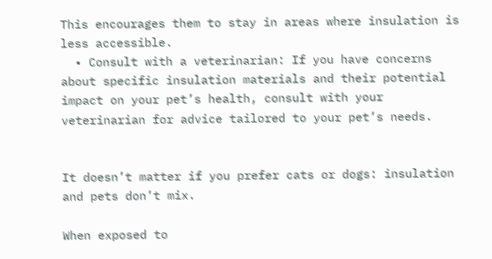This encourages them to stay in areas where insulation is less accessible.
  • Consult with a veterinarian: If you have concerns about specific insulation materials and their potential impact on your pet’s health, consult with your veterinarian for advice tailored to your pet’s needs.


It doesn’t matter if you prefer cats or dogs: insulation and pets don’t mix.

When exposed to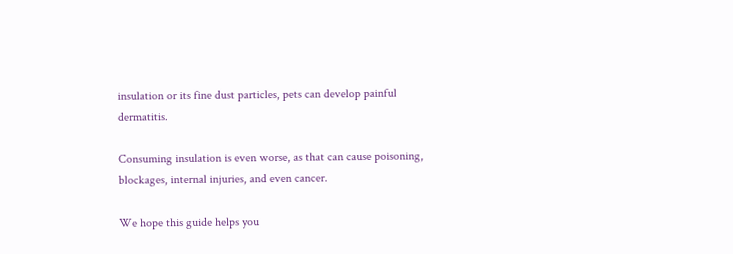insulation or its fine dust particles, pets can develop painful dermatitis.

Consuming insulation is even worse, as that can cause poisoning, blockages, internal injuries, and even cancer.

We hope this guide helps you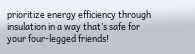prioritize energy efficiency through insulation in a way that’s safe for your four-legged friends!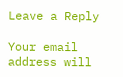Leave a Reply

Your email address will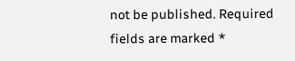not be published. Required fields are marked *